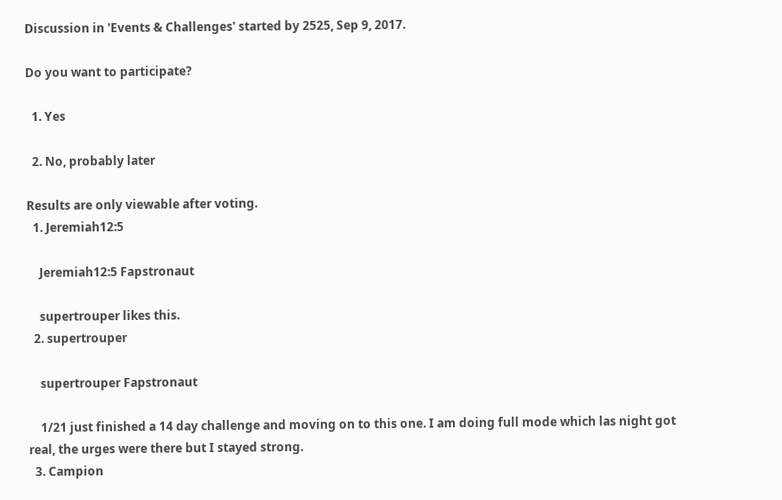Discussion in 'Events & Challenges' started by 2525, Sep 9, 2017.

Do you want to participate?

  1. Yes

  2. No, probably later

Results are only viewable after voting.
  1. Jeremiah12:5

    Jeremiah12:5 Fapstronaut

    supertrouper likes this.
  2. supertrouper

    supertrouper Fapstronaut

    1/21 just finished a 14 day challenge and moving on to this one. I am doing full mode which las night got real, the urges were there but I stayed strong.
  3. Campion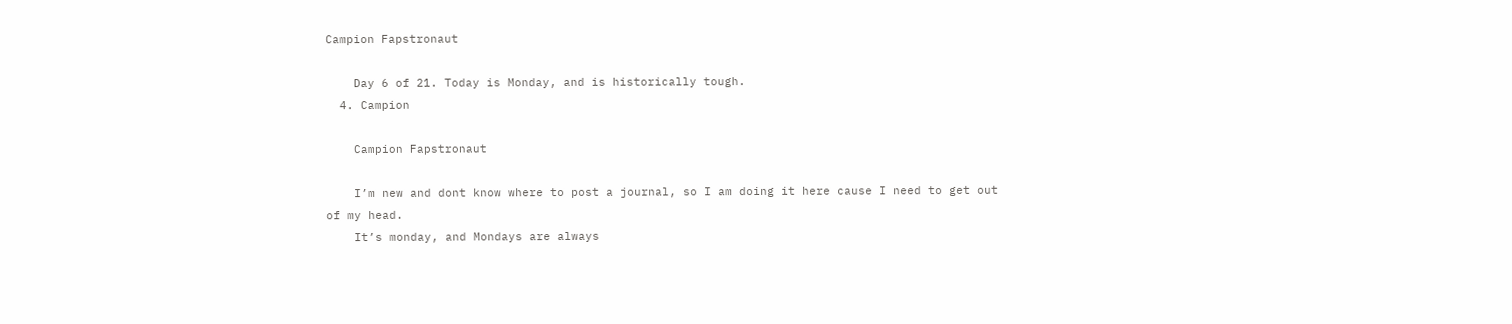Campion Fapstronaut

    Day 6 of 21. Today is Monday, and is historically tough.
  4. Campion

    Campion Fapstronaut

    I’m new and dont know where to post a journal, so I am doing it here cause I need to get out of my head.
    It’s monday, and Mondays are always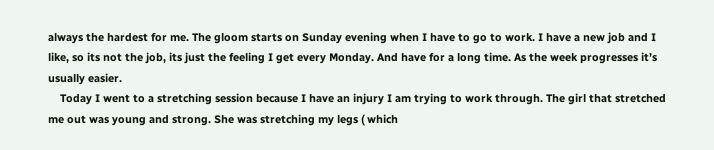always the hardest for me. The gloom starts on Sunday evening when I have to go to work. I have a new job and I like, so its not the job, its just the feeling I get every Monday. And have for a long time. As the week progresses it’s usually easier.
    Today I went to a stretching session because I have an injury I am trying to work through. The girl that stretched me out was young and strong. She was stretching my legs ( which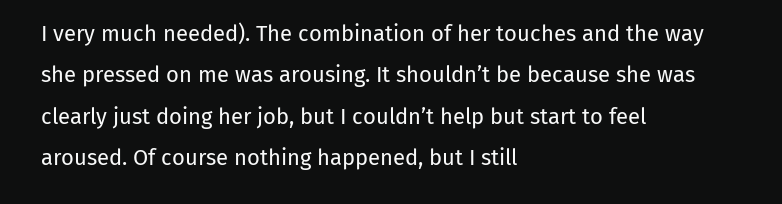I very much needed). The combination of her touches and the way she pressed on me was arousing. It shouldn’t be because she was clearly just doing her job, but I couldn’t help but start to feel aroused. Of course nothing happened, but I still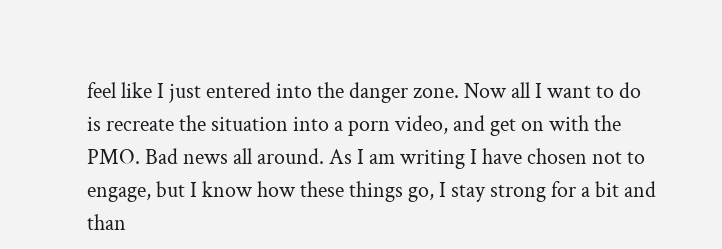feel like I just entered into the danger zone. Now all I want to do is recreate the situation into a porn video, and get on with the PMO. Bad news all around. As I am writing I have chosen not to engage, but I know how these things go, I stay strong for a bit and than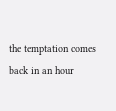the temptation comes back in an hour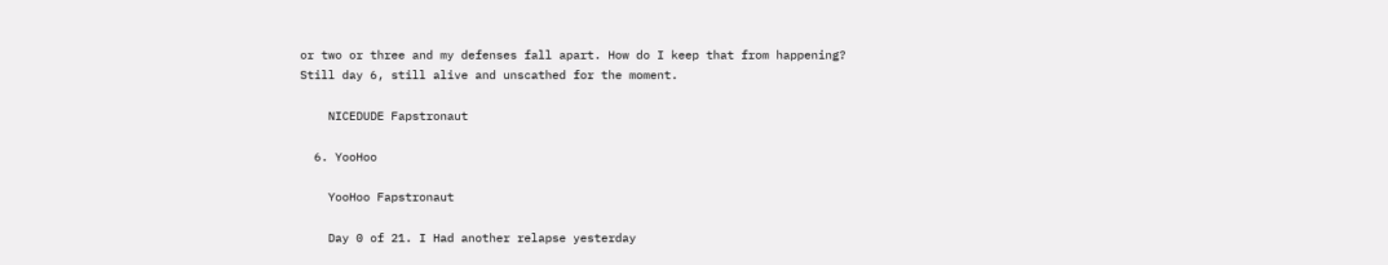or two or three and my defenses fall apart. How do I keep that from happening? Still day 6, still alive and unscathed for the moment.

    NICEDUDE Fapstronaut

  6. YooHoo

    YooHoo Fapstronaut

    Day 0 of 21. I Had another relapse yesterday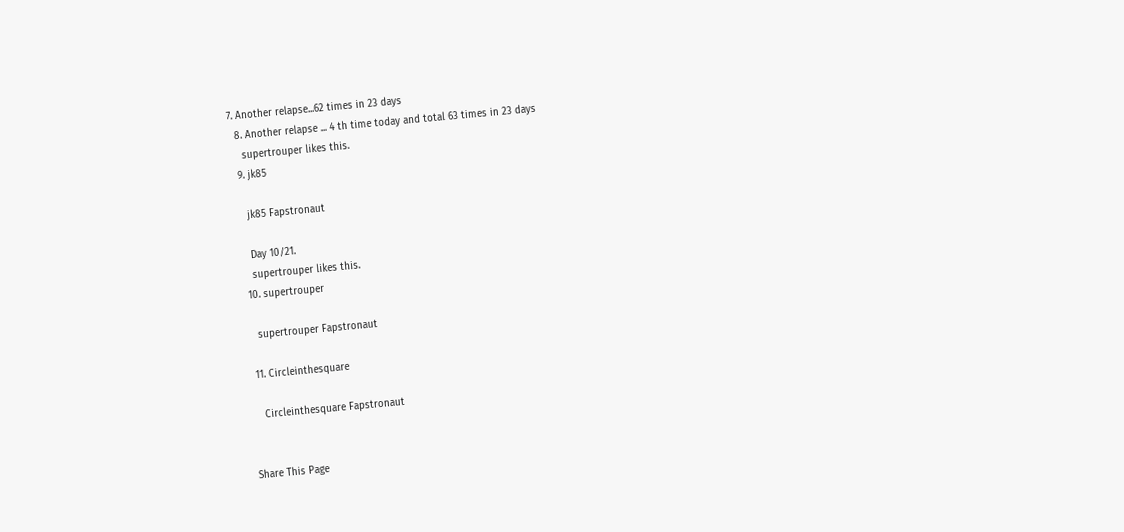7. Another relapse...62 times in 23 days
  8. Another relapse ... 4 th time today and total 63 times in 23 days
    supertrouper likes this.
  9. jk85

    jk85 Fapstronaut

    Day 10/21.
    supertrouper likes this.
  10. supertrouper

    supertrouper Fapstronaut

  11. Circleinthesquare

    Circleinthesquare Fapstronaut


Share This Page